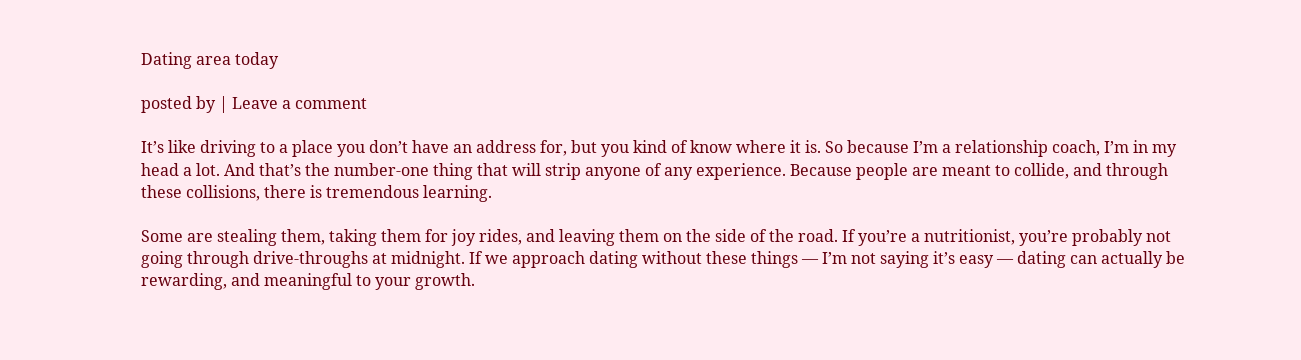Dating area today

posted by | Leave a comment

It’s like driving to a place you don’t have an address for, but you kind of know where it is. So because I’m a relationship coach, I’m in my head a lot. And that’s the number-one thing that will strip anyone of any experience. Because people are meant to collide, and through these collisions, there is tremendous learning.

Some are stealing them, taking them for joy rides, and leaving them on the side of the road. If you’re a nutritionist, you’re probably not going through drive-throughs at midnight. If we approach dating without these things — I’m not saying it’s easy — dating can actually be rewarding, and meaningful to your growth.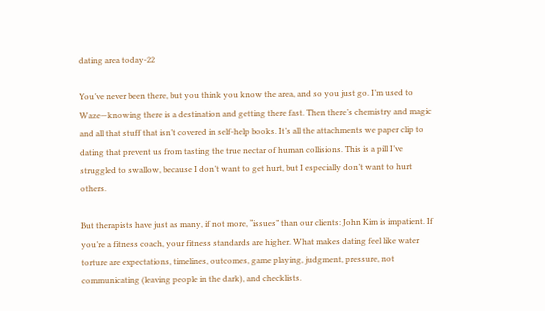dating area today-22

You’ve never been there, but you think you know the area, and so you just go. I’m used to Waze—knowing there is a destination and getting there fast. Then there’s chemistry and magic and all that stuff that isn’t covered in self-help books. It’s all the attachments we paper clip to dating that prevent us from tasting the true nectar of human collisions. This is a pill I’ve struggled to swallow, because I don’t want to get hurt, but I especially don’t want to hurt others.

But therapists have just as many, if not more, “issues” than our clients: John Kim is impatient. If you’re a fitness coach, your fitness standards are higher. What makes dating feel like water torture are expectations, timelines, outcomes, game playing, judgment, pressure, not communicating (leaving people in the dark), and checklists.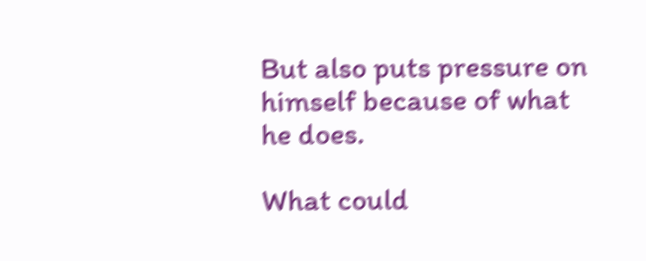But also puts pressure on himself because of what he does.

What could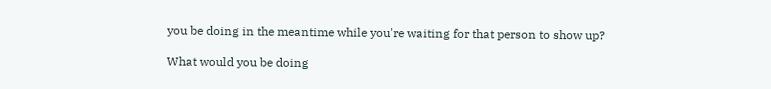you be doing in the meantime while you're waiting for that person to show up?

What would you be doing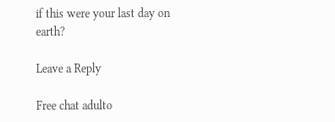if this were your last day on earth?

Leave a Reply

Free chat adulto